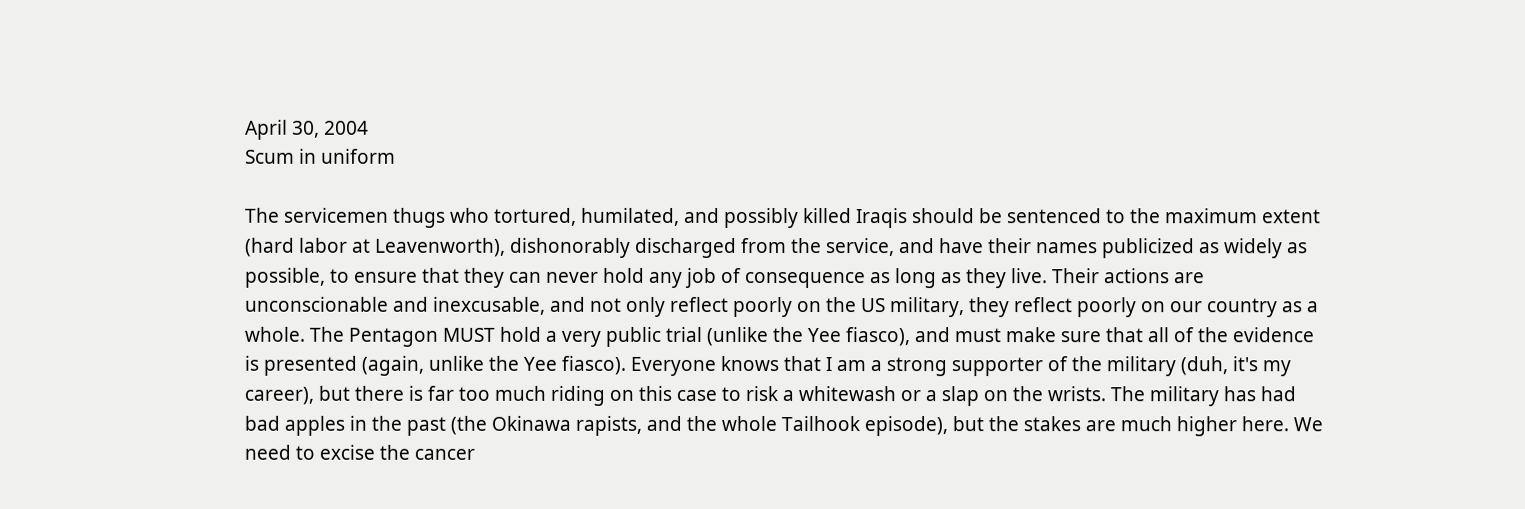April 30, 2004
Scum in uniform

The servicemen thugs who tortured, humilated, and possibly killed Iraqis should be sentenced to the maximum extent (hard labor at Leavenworth), dishonorably discharged from the service, and have their names publicized as widely as possible, to ensure that they can never hold any job of consequence as long as they live. Their actions are unconscionable and inexcusable, and not only reflect poorly on the US military, they reflect poorly on our country as a whole. The Pentagon MUST hold a very public trial (unlike the Yee fiasco), and must make sure that all of the evidence is presented (again, unlike the Yee fiasco). Everyone knows that I am a strong supporter of the military (duh, it's my career), but there is far too much riding on this case to risk a whitewash or a slap on the wrists. The military has had bad apples in the past (the Okinawa rapists, and the whole Tailhook episode), but the stakes are much higher here. We need to excise the cancer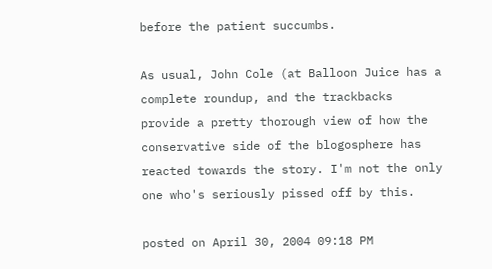before the patient succumbs.

As usual, John Cole (at Balloon Juice has a complete roundup, and the trackbacks provide a pretty thorough view of how the conservative side of the blogosphere has reacted towards the story. I'm not the only one who's seriously pissed off by this.

posted on April 30, 2004 09:18 PM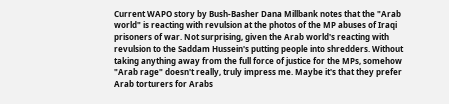Current WAPO story by Bush-Basher Dana Millbank notes that the "Arab world" is reacting with revulsion at the photos of the MP abuses of Iraqi prisoners of war. Not surprising, given the Arab world's reacting with revulsion to the Saddam Hussein's putting people into shredders. Without taking anything away from the full force of justice for the MPs, somehow "Arab rage" doesn't really, truly impress me. Maybe it's that they prefer Arab torturers for Arabs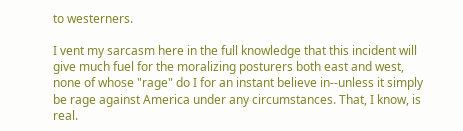to westerners.

I vent my sarcasm here in the full knowledge that this incident will give much fuel for the moralizing posturers both east and west, none of whose "rage" do I for an instant believe in--unless it simply be rage against America under any circumstances. That, I know, is real.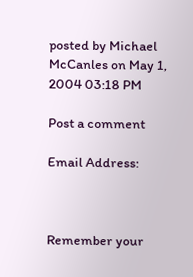posted by Michael McCanles on May 1, 2004 03:18 PM

Post a comment

Email Address:



Remember your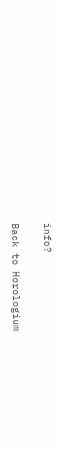info?

Back to Horologium